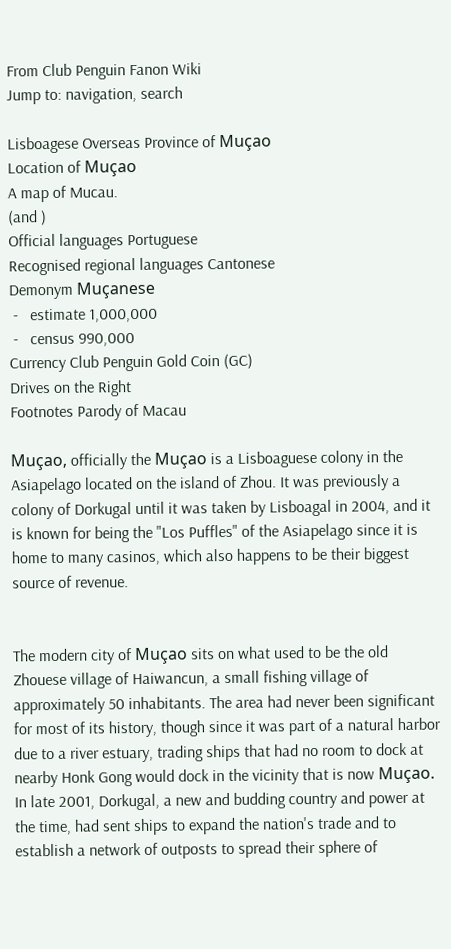From Club Penguin Fanon Wiki
Jump to: navigation, search

Lisboagese Overseas Province of Muçao
Location of Muçao
A map of Mucau.
(and )
Official languages Portuguese
Recognised regional languages Cantonese
Demonym Muçanese
 -   estimate 1,000,000
 -   census 990,000
Currency Club Penguin Gold Coin (GC)
Drives on the Right
Footnotes Parody of Macau

Muçao, officially the Muçao is a Lisboaguese colony in the Asiapelago located on the island of Zhou. It was previously a colony of Dorkugal until it was taken by Lisboagal in 2004, and it is known for being the "Los Puffles" of the Asiapelago since it is home to many casinos, which also happens to be their biggest source of revenue.


The modern city of Muçao sits on what used to be the old Zhouese village of Haiwancun, a small fishing village of approximately 50 inhabitants. The area had never been significant for most of its history, though since it was part of a natural harbor due to a river estuary, trading ships that had no room to dock at nearby Honk Gong would dock in the vicinity that is now Muçao. In late 2001, Dorkugal, a new and budding country and power at the time, had sent ships to expand the nation's trade and to establish a network of outposts to spread their sphere of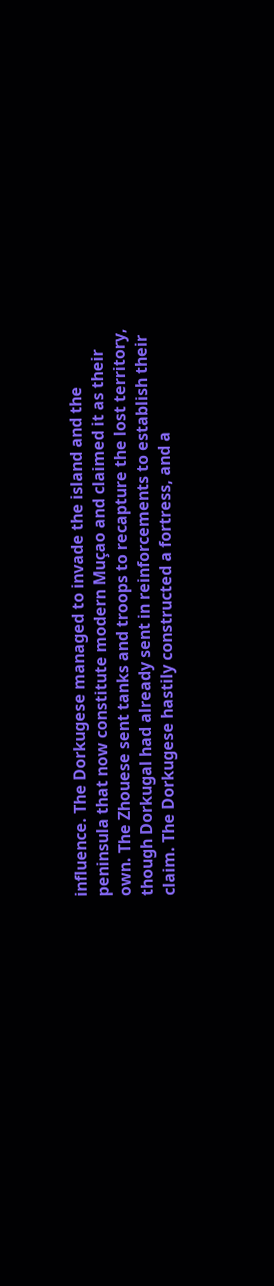influence. The Dorkugese managed to invade the island and the peninsula that now constitute modern Muçao and claimed it as their own. The Zhouese sent tanks and troops to recapture the lost territory, though Dorkugal had already sent in reinforcements to establish their claim. The Dorkugese hastily constructed a fortress, and a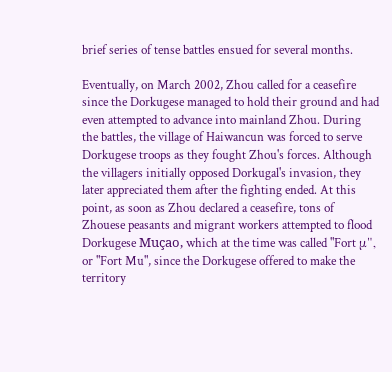brief series of tense battles ensued for several months.

Eventually, on March 2002, Zhou called for a ceasefire since the Dorkugese managed to hold their ground and had even attempted to advance into mainland Zhou. During the battles, the village of Haiwancun was forced to serve Dorkugese troops as they fought Zhou's forces. Although the villagers initially opposed Dorkugal's invasion, they later appreciated them after the fighting ended. At this point, as soon as Zhou declared a ceasefire, tons of Zhouese peasants and migrant workers attempted to flood Dorkugese Muçao, which at the time was called "Fort μ", or "Fort Mu", since the Dorkugese offered to make the territory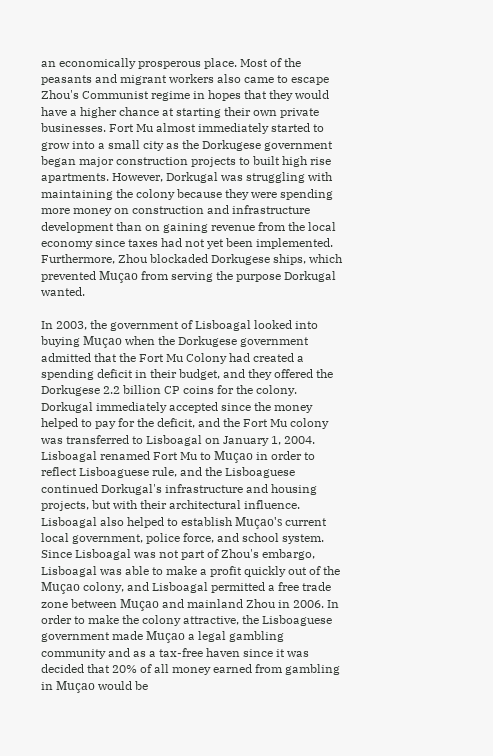an economically prosperous place. Most of the peasants and migrant workers also came to escape Zhou's Communist regime in hopes that they would have a higher chance at starting their own private businesses. Fort Mu almost immediately started to grow into a small city as the Dorkugese government began major construction projects to built high rise apartments. However, Dorkugal was struggling with maintaining the colony because they were spending more money on construction and infrastructure development than on gaining revenue from the local economy since taxes had not yet been implemented. Furthermore, Zhou blockaded Dorkugese ships, which prevented Muçao from serving the purpose Dorkugal wanted.

In 2003, the government of Lisboagal looked into buying Muçao when the Dorkugese government admitted that the Fort Mu Colony had created a spending deficit in their budget, and they offered the Dorkugese 2.2 billion CP coins for the colony. Dorkugal immediately accepted since the money helped to pay for the deficit, and the Fort Mu colony was transferred to Lisboagal on January 1, 2004. Lisboagal renamed Fort Mu to Muçao in order to reflect Lisboaguese rule, and the Lisboaguese continued Dorkugal's infrastructure and housing projects, but with their architectural influence. Lisboagal also helped to establish Muçao's current local government, police force, and school system. Since Lisboagal was not part of Zhou's embargo, Lisboagal was able to make a profit quickly out of the Muçao colony, and Lisboagal permitted a free trade zone between Muçao and mainland Zhou in 2006. In order to make the colony attractive, the Lisboaguese government made Muçao a legal gambling community and as a tax-free haven since it was decided that 20% of all money earned from gambling in Muçao would be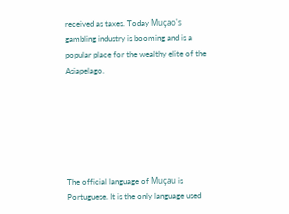received as taxes. Today Muçao's gambling industry is booming and is a popular place for the wealthy elite of the Asiapelago.






The official language of Muçau is Portuguese. It is the only language used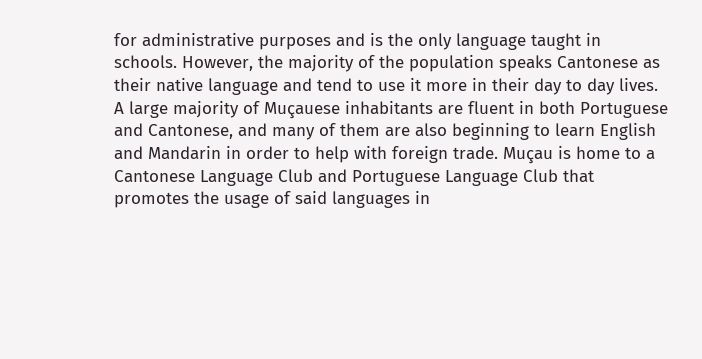for administrative purposes and is the only language taught in schools. However, the majority of the population speaks Cantonese as their native language and tend to use it more in their day to day lives. A large majority of Muçauese inhabitants are fluent in both Portuguese and Cantonese, and many of them are also beginning to learn English and Mandarin in order to help with foreign trade. Muçau is home to a Cantonese Language Club and Portuguese Language Club that promotes the usage of said languages in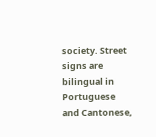society. Street signs are bilingual in Portuguese and Cantonese,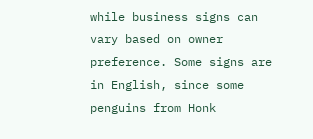while business signs can vary based on owner preference. Some signs are in English, since some penguins from Honk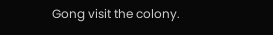Gong visit the colony.